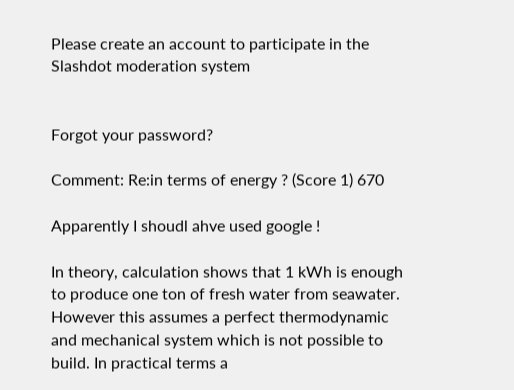Please create an account to participate in the Slashdot moderation system


Forgot your password?

Comment: Re:in terms of energy ? (Score 1) 670

Apparently I shoudl ahve used google !

In theory, calculation shows that 1 kWh is enough to produce one ton of fresh water from seawater. However this assumes a perfect thermodynamic and mechanical system which is not possible to build. In practical terms a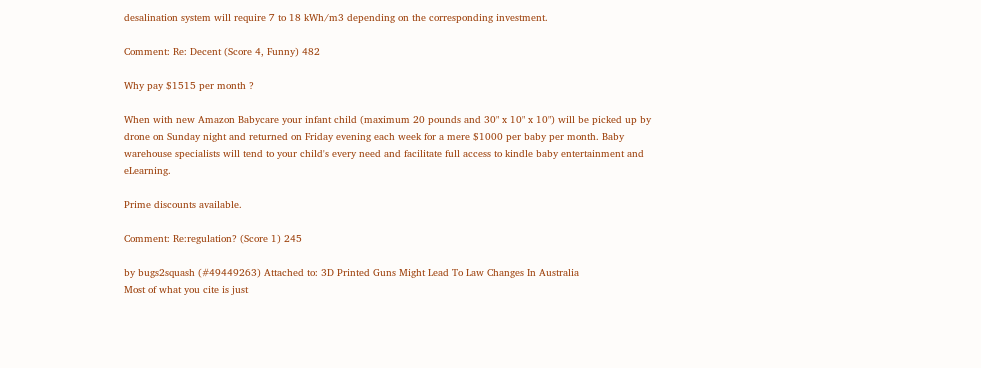desalination system will require 7 to 18 kWh/m3 depending on the corresponding investment.

Comment: Re: Decent (Score 4, Funny) 482

Why pay $1515 per month ?

When with new Amazon Babycare your infant child (maximum 20 pounds and 30" x 10" x 10") will be picked up by drone on Sunday night and returned on Friday evening each week for a mere $1000 per baby per month. Baby warehouse specialists will tend to your child's every need and facilitate full access to kindle baby entertainment and eLearning.

Prime discounts available.

Comment: Re:regulation? (Score 1) 245

by bugs2squash (#49449263) Attached to: 3D Printed Guns Might Lead To Law Changes In Australia
Most of what you cite is just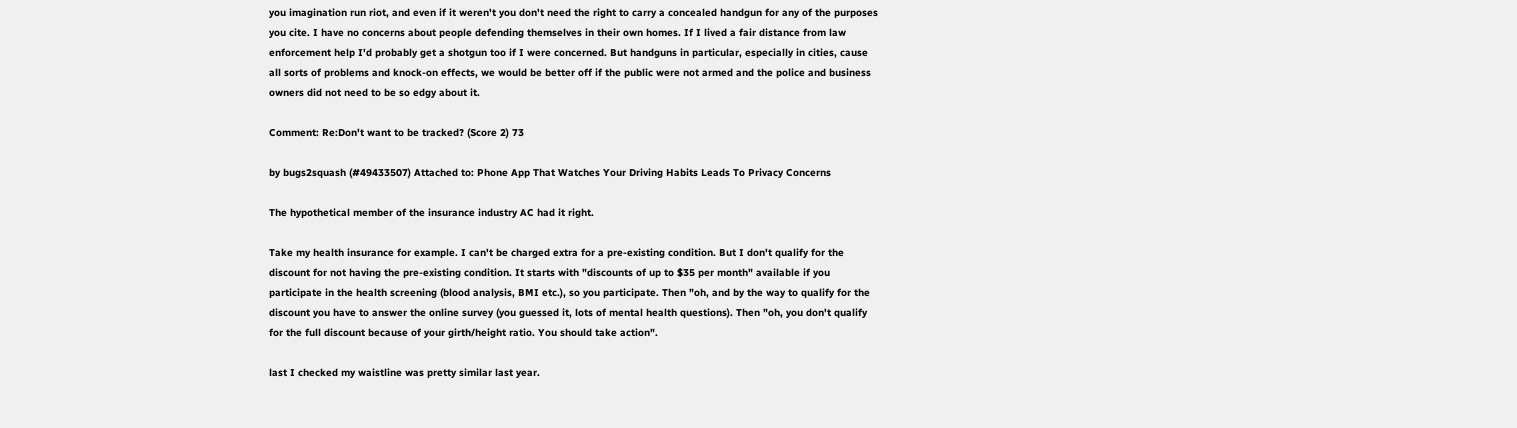you imagination run riot, and even if it weren't you don't need the right to carry a concealed handgun for any of the purposes you cite. I have no concerns about people defending themselves in their own homes. If I lived a fair distance from law enforcement help I'd probably get a shotgun too if I were concerned. But handguns in particular, especially in cities, cause all sorts of problems and knock-on effects, we would be better off if the public were not armed and the police and business owners did not need to be so edgy about it.

Comment: Re:Don't want to be tracked? (Score 2) 73

by bugs2squash (#49433507) Attached to: Phone App That Watches Your Driving Habits Leads To Privacy Concerns

The hypothetical member of the insurance industry AC had it right.

Take my health insurance for example. I can't be charged extra for a pre-existing condition. But I don't qualify for the discount for not having the pre-existing condition. It starts with "discounts of up to $35 per month" available if you participate in the health screening (blood analysis, BMI etc.), so you participate. Then "oh, and by the way to qualify for the discount you have to answer the online survey (you guessed it, lots of mental health questions). Then "oh, you don't qualify for the full discount because of your girth/height ratio. You should take action".

last I checked my waistline was pretty similar last year.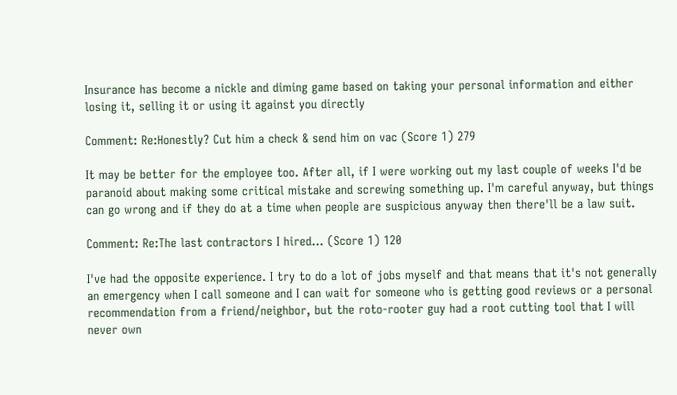Insurance has become a nickle and diming game based on taking your personal information and either losing it, selling it or using it against you directly

Comment: Re:Honestly? Cut him a check & send him on vac (Score 1) 279

It may be better for the employee too. After all, if I were working out my last couple of weeks I'd be paranoid about making some critical mistake and screwing something up. I'm careful anyway, but things can go wrong and if they do at a time when people are suspicious anyway then there'll be a law suit.

Comment: Re:The last contractors I hired... (Score 1) 120

I've had the opposite experience. I try to do a lot of jobs myself and that means that it's not generally an emergency when I call someone and I can wait for someone who is getting good reviews or a personal recommendation from a friend/neighbor, but the roto-rooter guy had a root cutting tool that I will never own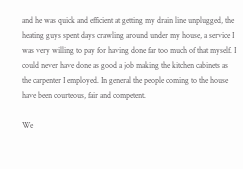and he was quick and efficient at getting my drain line unplugged, the heating guys spent days crawling around under my house, a service I was very willing to pay for having done far too much of that myself. I could never have done as good a job making the kitchen cabinets as the carpenter I employed. In general the people coming to the house have been courteous, fair and competent.

We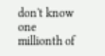don't know one millionth of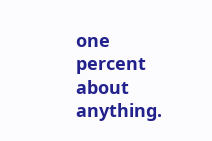one percent about anything.